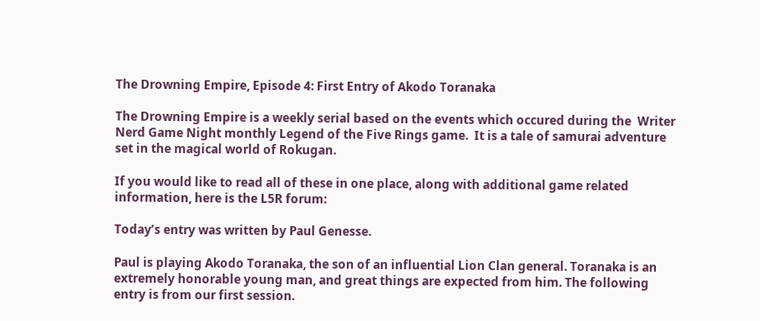The Drowning Empire, Episode 4: First Entry of Akodo Toranaka

The Drowning Empire is a weekly serial based on the events which occured during the  Writer Nerd Game Night monthly Legend of the Five Rings game.  It is a tale of samurai adventure set in the magical world of Rokugan.

If you would like to read all of these in one place, along with additional game related information, here is the L5R forum:

Today’s entry was written by Paul Genesse.

Paul is playing Akodo Toranaka, the son of an influential Lion Clan general. Toranaka is an extremely honorable young man, and great things are expected from him. The following entry is from our first session.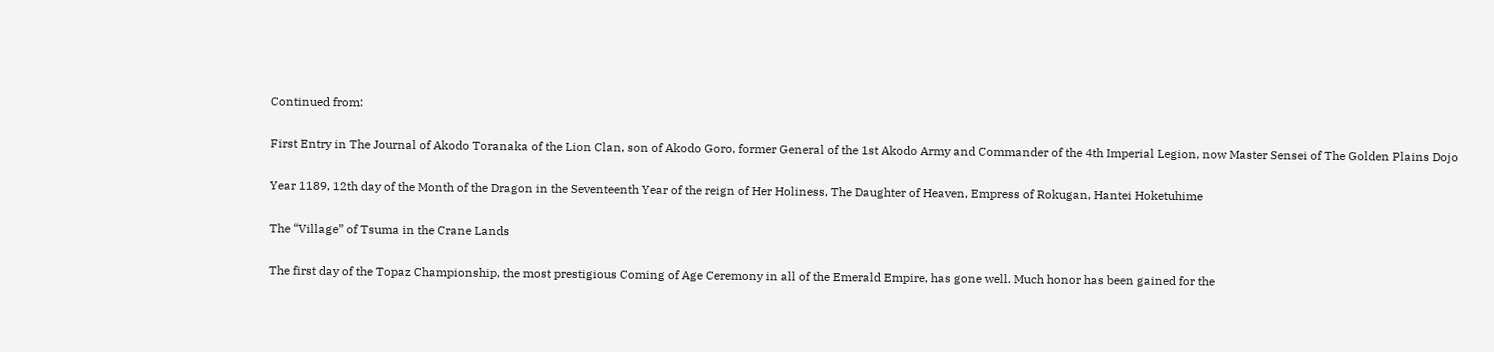Continued from:

First Entry in The Journal of Akodo Toranaka of the Lion Clan, son of Akodo Goro, former General of the 1st Akodo Army and Commander of the 4th Imperial Legion, now Master Sensei of The Golden Plains Dojo

Year 1189, 12th day of the Month of the Dragon in the Seventeenth Year of the reign of Her Holiness, The Daughter of Heaven, Empress of Rokugan, Hantei Hoketuhime

The “Village” of Tsuma in the Crane Lands

The first day of the Topaz Championship, the most prestigious Coming of Age Ceremony in all of the Emerald Empire, has gone well. Much honor has been gained for the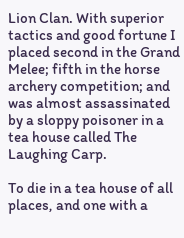Lion Clan. With superior tactics and good fortune I placed second in the Grand Melee; fifth in the horse archery competition; and was almost assassinated by a sloppy poisoner in a tea house called The Laughing Carp.

To die in a tea house of all places, and one with a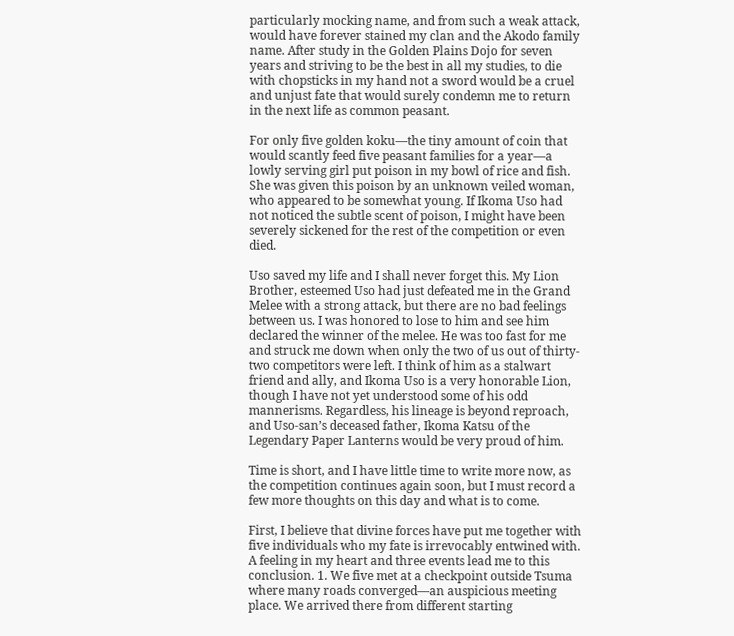particularly mocking name, and from such a weak attack, would have forever stained my clan and the Akodo family name. After study in the Golden Plains Dojo for seven years and striving to be the best in all my studies, to die with chopsticks in my hand not a sword would be a cruel and unjust fate that would surely condemn me to return in the next life as common peasant.

For only five golden koku—the tiny amount of coin that would scantly feed five peasant families for a year—a lowly serving girl put poison in my bowl of rice and fish. She was given this poison by an unknown veiled woman, who appeared to be somewhat young. If Ikoma Uso had not noticed the subtle scent of poison, I might have been severely sickened for the rest of the competition or even died.

Uso saved my life and I shall never forget this. My Lion Brother, esteemed Uso had just defeated me in the Grand Melee with a strong attack, but there are no bad feelings between us. I was honored to lose to him and see him declared the winner of the melee. He was too fast for me and struck me down when only the two of us out of thirty-two competitors were left. I think of him as a stalwart friend and ally, and Ikoma Uso is a very honorable Lion, though I have not yet understood some of his odd mannerisms. Regardless, his lineage is beyond reproach, and Uso-san’s deceased father, Ikoma Katsu of the Legendary Paper Lanterns would be very proud of him.

Time is short, and I have little time to write more now, as the competition continues again soon, but I must record a few more thoughts on this day and what is to come.

First, I believe that divine forces have put me together with five individuals who my fate is irrevocably entwined with. A feeling in my heart and three events lead me to this conclusion. 1. We five met at a checkpoint outside Tsuma where many roads converged—an auspicious meeting place. We arrived there from different starting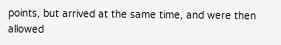points, but arrived at the same time, and were then allowed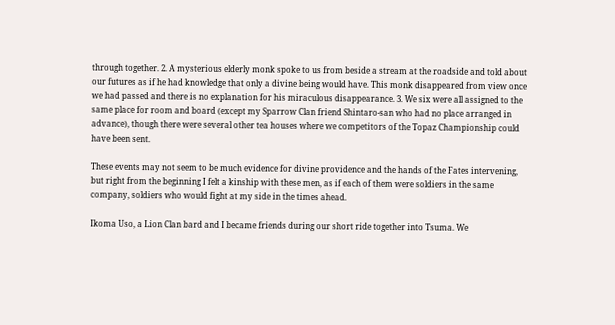through together. 2. A mysterious elderly monk spoke to us from beside a stream at the roadside and told about our futures as if he had knowledge that only a divine being would have. This monk disappeared from view once we had passed and there is no explanation for his miraculous disappearance. 3. We six were all assigned to the same place for room and board (except my Sparrow Clan friend Shintaro-san who had no place arranged in advance), though there were several other tea houses where we competitors of the Topaz Championship could have been sent.

These events may not seem to be much evidence for divine providence and the hands of the Fates intervening, but right from the beginning I felt a kinship with these men, as if each of them were soldiers in the same company, soldiers who would fight at my side in the times ahead.

Ikoma Uso, a Lion Clan bard and I became friends during our short ride together into Tsuma. We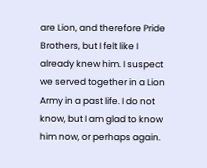are Lion, and therefore Pride Brothers, but I felt like I already knew him. I suspect we served together in a Lion Army in a past life. I do not know, but I am glad to know him now, or perhaps again.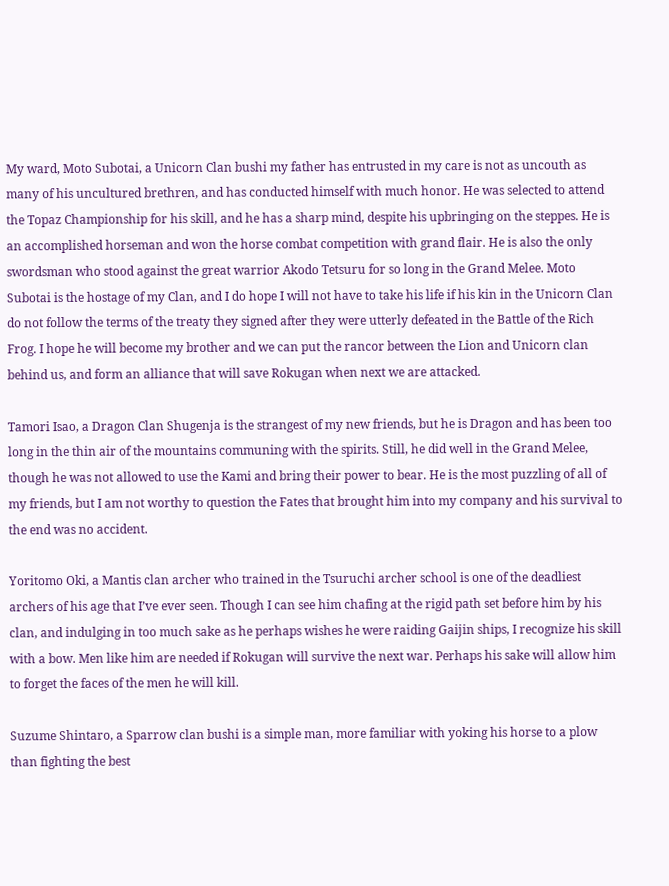My ward, Moto Subotai, a Unicorn Clan bushi my father has entrusted in my care is not as uncouth as many of his uncultured brethren, and has conducted himself with much honor. He was selected to attend the Topaz Championship for his skill, and he has a sharp mind, despite his upbringing on the steppes. He is an accomplished horseman and won the horse combat competition with grand flair. He is also the only swordsman who stood against the great warrior Akodo Tetsuru for so long in the Grand Melee. Moto Subotai is the hostage of my Clan, and I do hope I will not have to take his life if his kin in the Unicorn Clan do not follow the terms of the treaty they signed after they were utterly defeated in the Battle of the Rich Frog. I hope he will become my brother and we can put the rancor between the Lion and Unicorn clan behind us, and form an alliance that will save Rokugan when next we are attacked.

Tamori Isao, a Dragon Clan Shugenja is the strangest of my new friends, but he is Dragon and has been too long in the thin air of the mountains communing with the spirits. Still, he did well in the Grand Melee, though he was not allowed to use the Kami and bring their power to bear. He is the most puzzling of all of my friends, but I am not worthy to question the Fates that brought him into my company and his survival to the end was no accident.

Yoritomo Oki, a Mantis clan archer who trained in the Tsuruchi archer school is one of the deadliest archers of his age that I’ve ever seen. Though I can see him chafing at the rigid path set before him by his clan, and indulging in too much sake as he perhaps wishes he were raiding Gaijin ships, I recognize his skill with a bow. Men like him are needed if Rokugan will survive the next war. Perhaps his sake will allow him to forget the faces of the men he will kill.

Suzume Shintaro, a Sparrow clan bushi is a simple man, more familiar with yoking his horse to a plow than fighting the best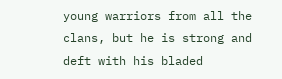young warriors from all the clans, but he is strong and deft with his bladed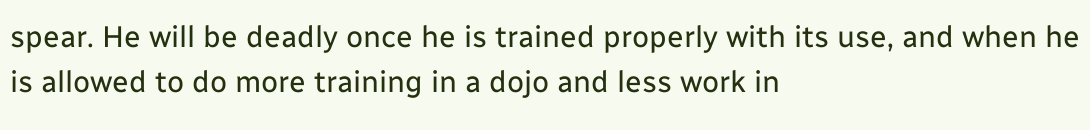spear. He will be deadly once he is trained properly with its use, and when he is allowed to do more training in a dojo and less work in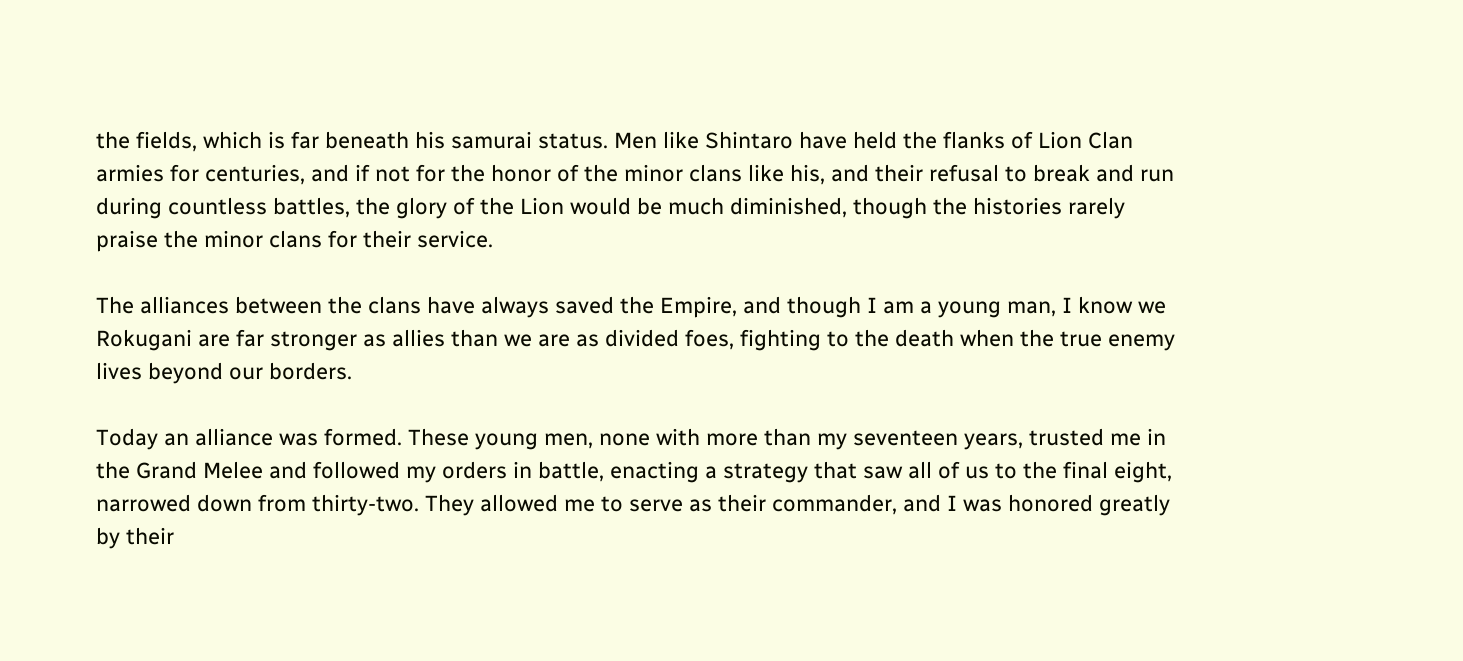the fields, which is far beneath his samurai status. Men like Shintaro have held the flanks of Lion Clan armies for centuries, and if not for the honor of the minor clans like his, and their refusal to break and run during countless battles, the glory of the Lion would be much diminished, though the histories rarely praise the minor clans for their service.

The alliances between the clans have always saved the Empire, and though I am a young man, I know we Rokugani are far stronger as allies than we are as divided foes, fighting to the death when the true enemy lives beyond our borders.

Today an alliance was formed. These young men, none with more than my seventeen years, trusted me in the Grand Melee and followed my orders in battle, enacting a strategy that saw all of us to the final eight, narrowed down from thirty-two. They allowed me to serve as their commander, and I was honored greatly by their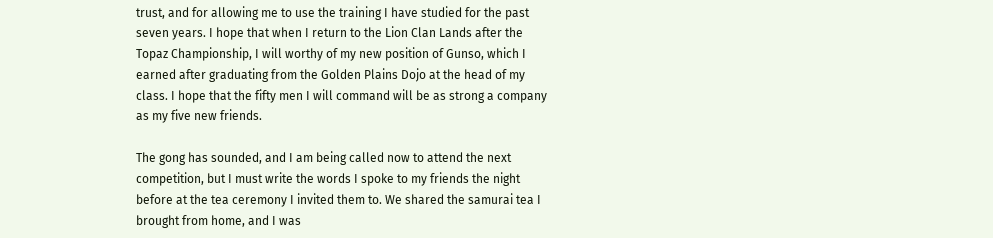trust, and for allowing me to use the training I have studied for the past seven years. I hope that when I return to the Lion Clan Lands after the Topaz Championship, I will worthy of my new position of Gunso, which I earned after graduating from the Golden Plains Dojo at the head of my class. I hope that the fifty men I will command will be as strong a company as my five new friends.

The gong has sounded, and I am being called now to attend the next competition, but I must write the words I spoke to my friends the night before at the tea ceremony I invited them to. We shared the samurai tea I brought from home, and I was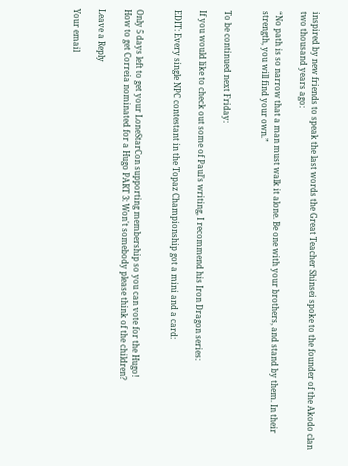inspired by new friends to speak the last words the Great Teacher Shinsei spoke to the founder of the Akodo clan two thousand years ago:

“No path is so narrow that a man must walk it alone. Be one with your brothers, and stand by them. In their strength, you will find your own.”


To be continued next Friday:

If you would like to check out some of Paul’s writing, I recommend his Iron Dragon series:

EDIT: Every single NPC contestant in the Topaz Championship got a mini and a card:


Only 5 days left to get your LoneStarCon supporting membership so you can vote for the Hugo!
How to get Correia nominated for a Hugo PART 3: Won't somebody please think of the children?

Leave a Reply

Your email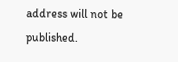address will not be published.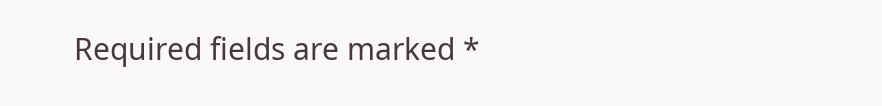Required fields are marked *